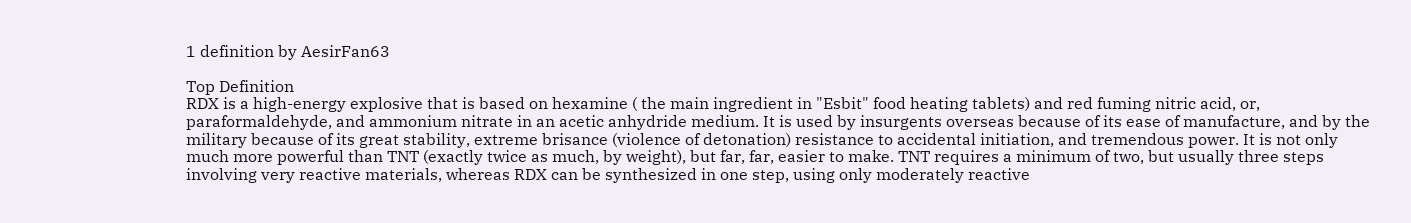1 definition by AesirFan63

Top Definition
RDX is a high-energy explosive that is based on hexamine ( the main ingredient in "Esbit" food heating tablets) and red fuming nitric acid, or, paraformaldehyde, and ammonium nitrate in an acetic anhydride medium. It is used by insurgents overseas because of its ease of manufacture, and by the military because of its great stability, extreme brisance (violence of detonation) resistance to accidental initiation, and tremendous power. It is not only much more powerful than TNT (exactly twice as much, by weight), but far, far, easier to make. TNT requires a minimum of two, but usually three steps involving very reactive materials, whereas RDX can be synthesized in one step, using only moderately reactive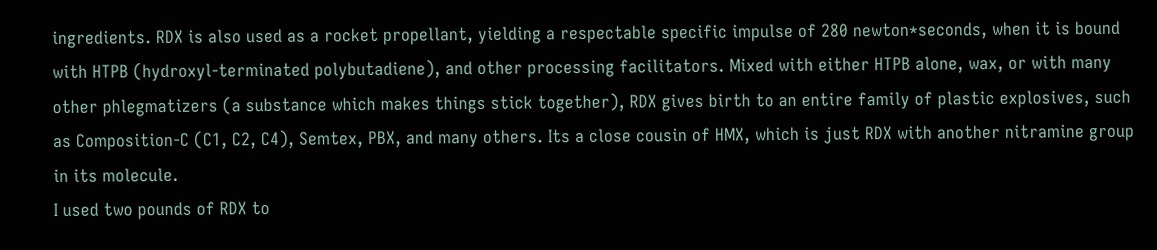ingredients. RDX is also used as a rocket propellant, yielding a respectable specific impulse of 280 newton*seconds, when it is bound with HTPB (hydroxyl-terminated polybutadiene), and other processing facilitators. Mixed with either HTPB alone, wax, or with many other phlegmatizers (a substance which makes things stick together), RDX gives birth to an entire family of plastic explosives, such as Composition-C (C1, C2, C4), Semtex, PBX, and many others. Its a close cousin of HMX, which is just RDX with another nitramine group in its molecule.
I used two pounds of RDX to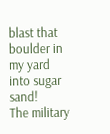blast that boulder in my yard into sugar sand!
The military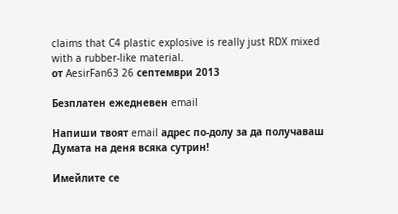claims that C4 plastic explosive is really just RDX mixed with a rubber-like material.
от AesirFan63 26 септември 2013

Безплатен ежедневен email

Напиши твоят email адрес по-долу за да получаваш Думата на деня всяка сутрин!

Имейлите се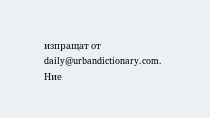изпращат от daily@urbandictionary.com. Ние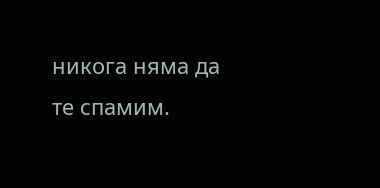никога няма да те спамим.